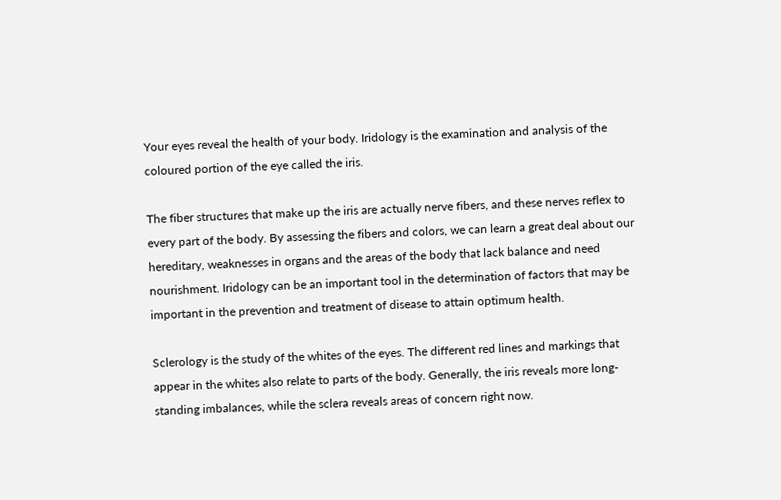Your eyes reveal the health of your body. Iridology is the examination and analysis of the coloured portion of the eye called the iris.

The fiber structures that make up the iris are actually nerve fibers, and these nerves reflex to every part of the body. By assessing the fibers and colors, we can learn a great deal about our hereditary, weaknesses in organs and the areas of the body that lack balance and need nourishment. Iridology can be an important tool in the determination of factors that may be important in the prevention and treatment of disease to attain optimum health.

Sclerology is the study of the whites of the eyes. The different red lines and markings that appear in the whites also relate to parts of the body. Generally, the iris reveals more long-standing imbalances, while the sclera reveals areas of concern right now.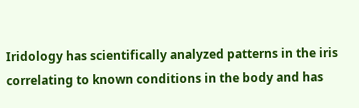Iridology has scientifically analyzed patterns in the iris correlating to known conditions in the body and has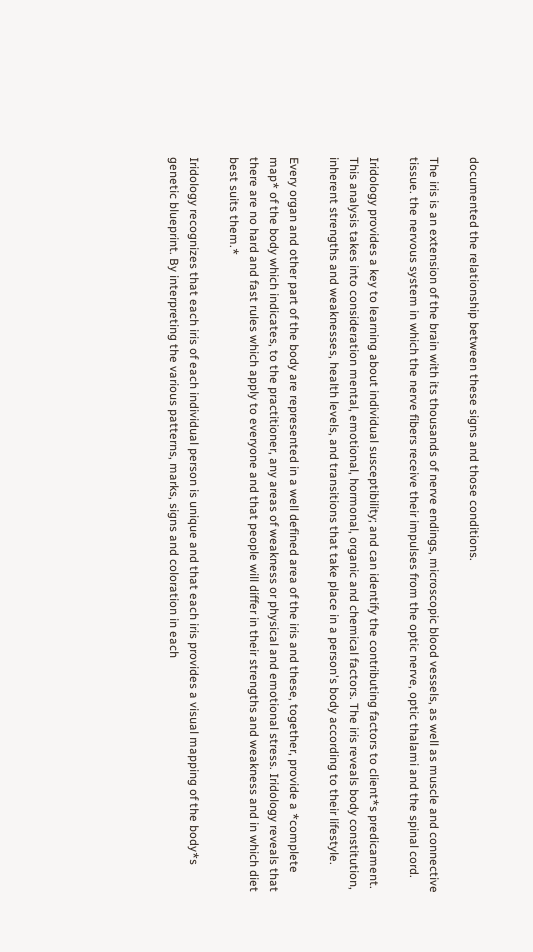documented the relationship between these signs and those conditions.

The iris is an extension of the brain with its thousands of nerve endings, microscopic blood vessels, as well as muscle and connective tissue. the nervous system in which the nerve fibers receive their impulses from the optic nerve, optic thalami and the spinal cord.

Iridology provides a key to learning about individual susceptibility; and can identify the contributing factors to client*s predicament. This analysis takes into consideration mental, emotional, hormonal, organic and chemical factors. The iris reveals body constitution, inherent strengths and weaknesses, health levels, and transitions that take place in a person's body according to their lifestyle.

Every organ and other part of the body are represented in a well defined area of the iris and these, together, provide a *complete map* of the body which indicates, to the practitioner, any areas of weakness or physical and emotional stress. Iridology reveals that there are no hard and fast rules which apply to everyone and that people will differ in their strengths and weakness and in which diet best suits them.*

Iridology recognizes that each iris of each individual person is unique and that each iris provides a visual mapping of the body*s genetic blueprint. By interpreting the various patterns, marks, signs and coloration in each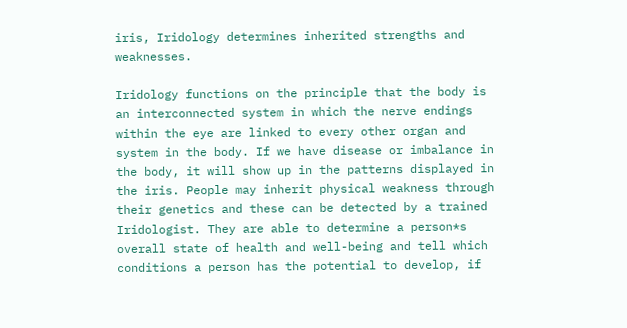iris, Iridology determines inherited strengths and weaknesses.

Iridology functions on the principle that the body is an interconnected system in which the nerve endings within the eye are linked to every other organ and system in the body. If we have disease or imbalance in the body, it will show up in the patterns displayed in the iris. People may inherit physical weakness through their genetics and these can be detected by a trained Iridologist. They are able to determine a person*s overall state of health and well-being and tell which conditions a person has the potential to develop, if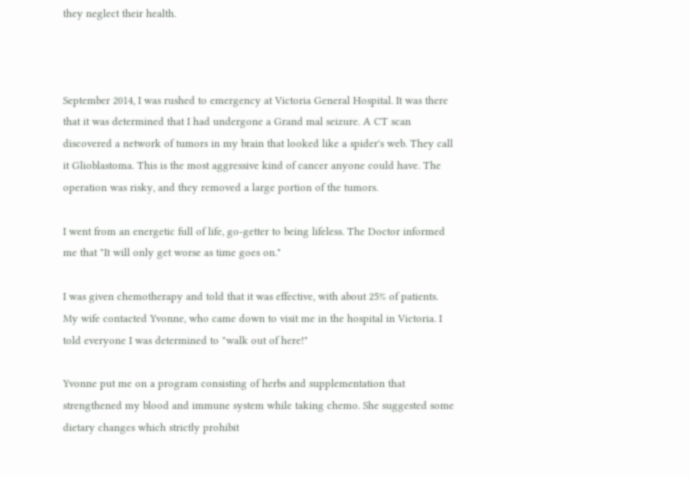they neglect their health.



September 2014, I was rushed to emergency at Victoria General Hospital. It was there that it was determined that I had undergone a Grand mal seizure. A CT scan discovered a network of tumors in my brain that looked like a spider's web. They call it Glioblastoma. This is the most aggressive kind of cancer anyone could have. The operation was risky, and they removed a large portion of the tumors.

I went from an energetic full of life, go-getter to being lifeless. The Doctor informed me that "It will only get worse as time goes on."

I was given chemotherapy and told that it was effective, with about 25% of patients. My wife contacted Yvonne, who came down to visit me in the hospital in Victoria. I told everyone I was determined to "walk out of here!"

Yvonne put me on a program consisting of herbs and supplementation that strengthened my blood and immune system while taking chemo. She suggested some dietary changes which strictly prohibit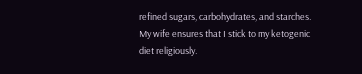refined sugars, carbohydrates, and starches. My wife ensures that I stick to my ketogenic diet religiously.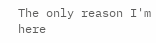The only reason I'm here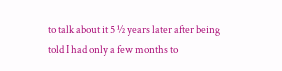to talk about it 5 ½ years later after being told I had only a few months to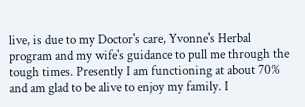live, is due to my Doctor's care, Yvonne's Herbal program and my wife's guidance to pull me through the tough times. Presently I am functioning at about 70% and am glad to be alive to enjoy my family. I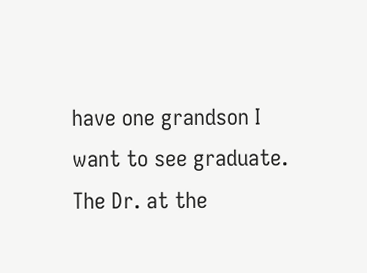have one grandson I want to see graduate. The Dr. at the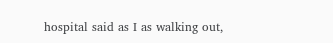hospital said as I as walking out,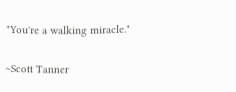"You're a walking miracle."

~Scott Tanner